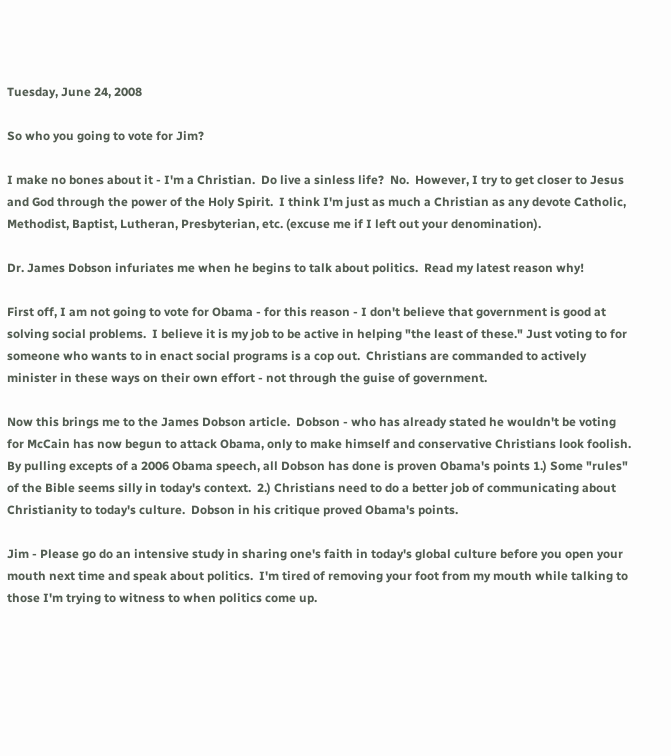Tuesday, June 24, 2008

So who you going to vote for Jim?

I make no bones about it - I'm a Christian.  Do live a sinless life?  No.  However, I try to get closer to Jesus and God through the power of the Holy Spirit.  I think I'm just as much a Christian as any devote Catholic, Methodist, Baptist, Lutheran, Presbyterian, etc. (excuse me if I left out your denomination).

Dr. James Dobson infuriates me when he begins to talk about politics.  Read my latest reason why!

First off, I am not going to vote for Obama - for this reason - I don't believe that government is good at solving social problems.  I believe it is my job to be active in helping "the least of these." Just voting to for someone who wants to in enact social programs is a cop out.  Christians are commanded to actively minister in these ways on their own effort - not through the guise of government.

Now this brings me to the James Dobson article.  Dobson - who has already stated he wouldn't be voting for McCain has now begun to attack Obama, only to make himself and conservative Christians look foolish.  By pulling excepts of a 2006 Obama speech, all Dobson has done is proven Obama's points 1.) Some "rules" of the Bible seems silly in today's context.  2.) Christians need to do a better job of communicating about Christianity to today's culture.  Dobson in his critique proved Obama's points.

Jim - Please go do an intensive study in sharing one's faith in today's global culture before you open your mouth next time and speak about politics.  I'm tired of removing your foot from my mouth while talking to those I'm trying to witness to when politics come up.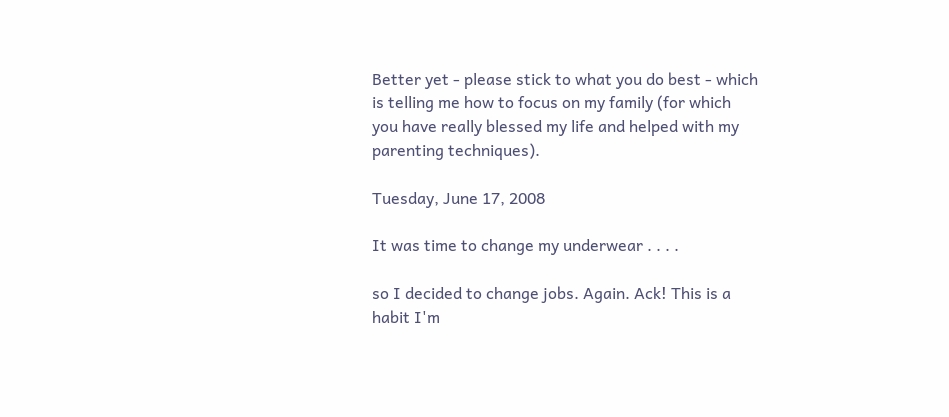Better yet - please stick to what you do best - which is telling me how to focus on my family (for which you have really blessed my life and helped with my parenting techniques).

Tuesday, June 17, 2008

It was time to change my underwear . . . .

so I decided to change jobs. Again. Ack! This is a habit I'm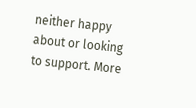neither happy about or looking to support. More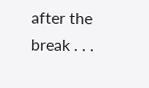after the break . . .